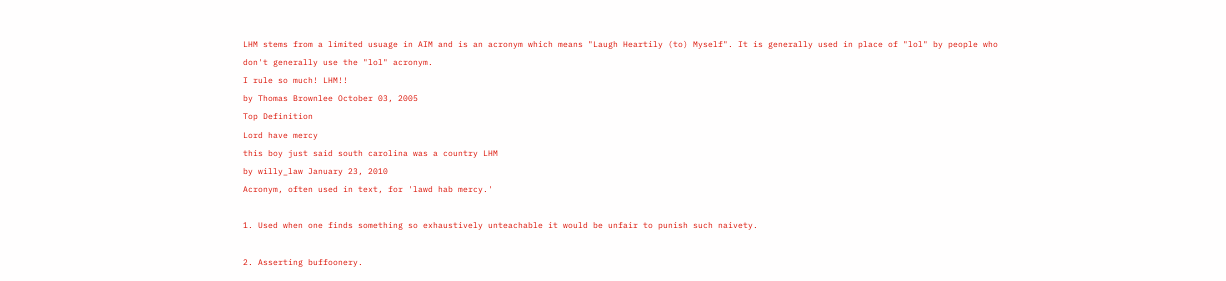LHM stems from a limited usuage in AIM and is an acronym which means "Laugh Heartily (to) Myself". It is generally used in place of "lol" by people who don't generally use the "lol" acronym.
I rule so much! LHM!!
by Thomas Brownlee October 03, 2005
Top Definition
Lord have mercy
this boy just said south carolina was a country LHM
by willy_law January 23, 2010
Acronym, often used in text, for 'lawd hab mercy.'

1. Used when one finds something so exhaustively unteachable it would be unfair to punish such naivety.

2. Asserting buffoonery.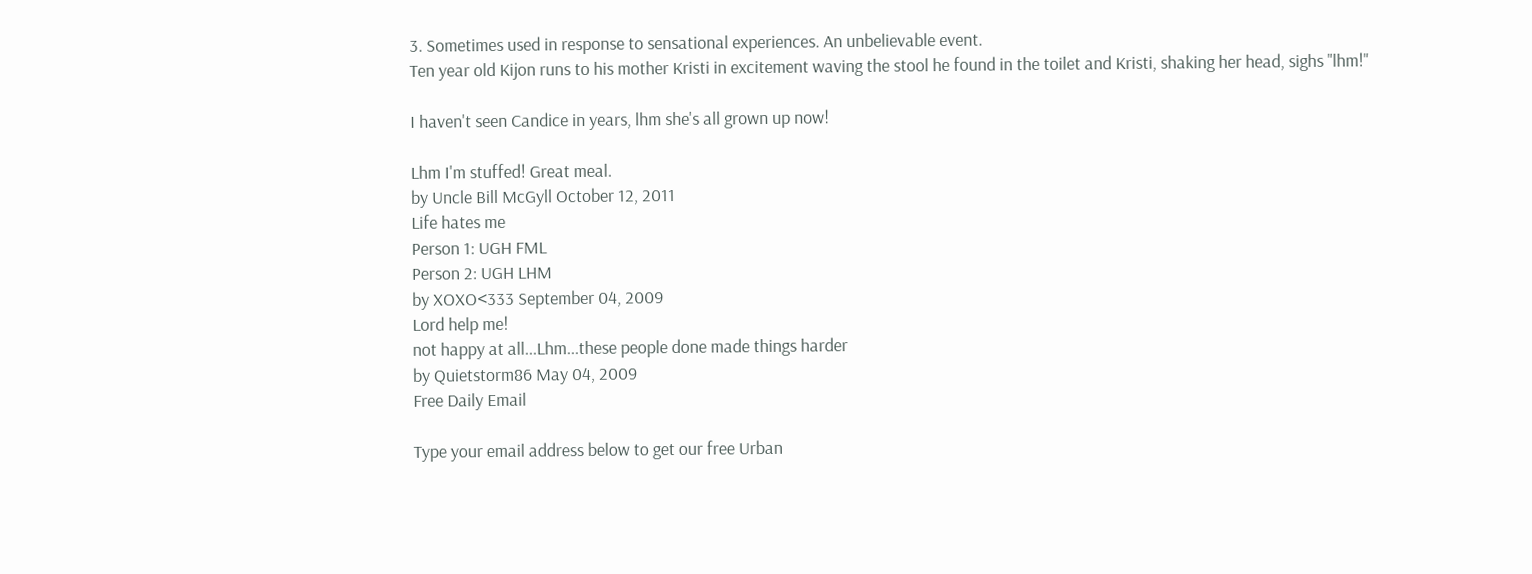3. Sometimes used in response to sensational experiences. An unbelievable event.
Ten year old Kijon runs to his mother Kristi in excitement waving the stool he found in the toilet and Kristi, shaking her head, sighs "lhm!"

I haven't seen Candice in years, lhm she's all grown up now!

Lhm I'm stuffed! Great meal.
by Uncle Bill McGyll October 12, 2011
Life hates me
Person 1: UGH FML
Person 2: UGH LHM
by XOXO<333 September 04, 2009
Lord help me!
not happy at all...Lhm...these people done made things harder
by Quietstorm86 May 04, 2009
Free Daily Email

Type your email address below to get our free Urban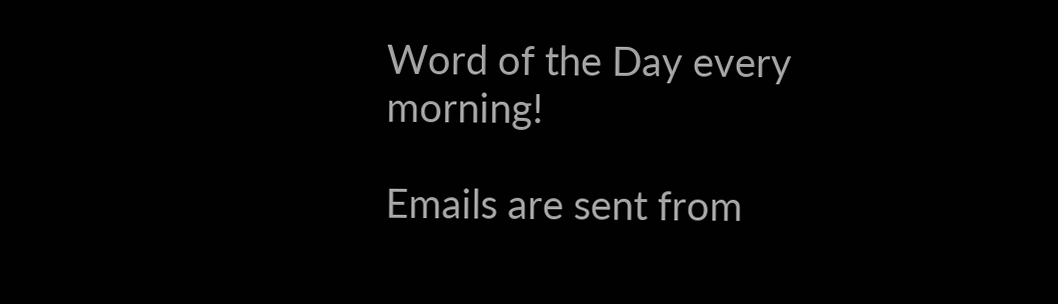Word of the Day every morning!

Emails are sent from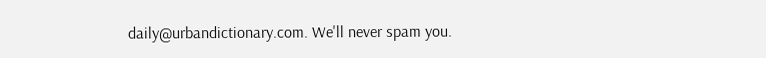daily@urbandictionary.com. We'll never spam you.